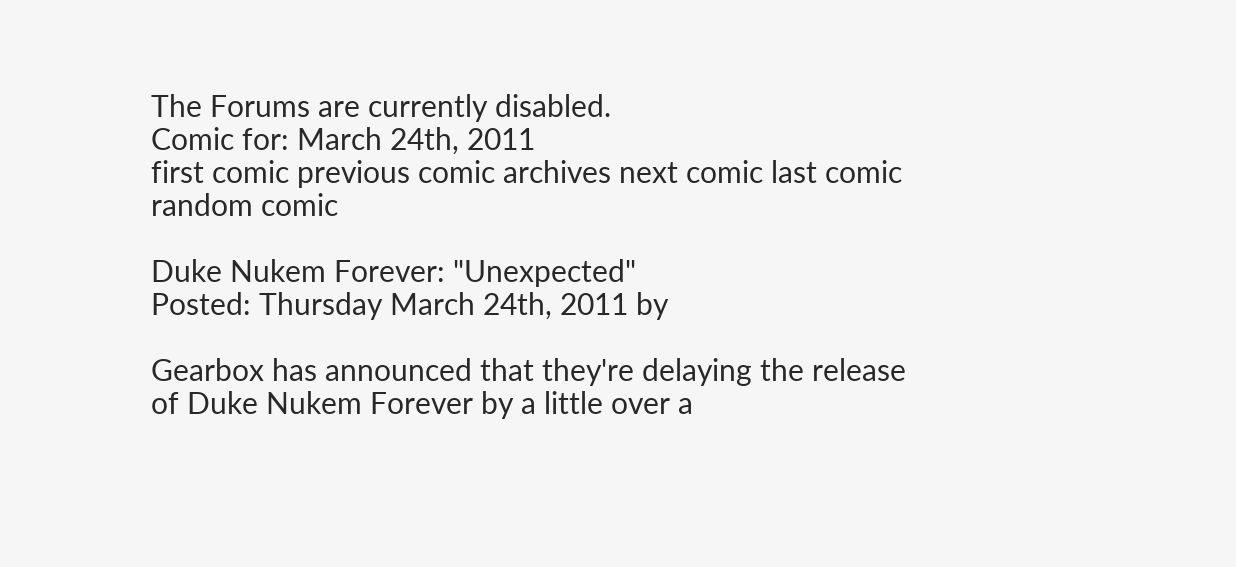The Forums are currently disabled.
Comic for: March 24th, 2011
first comic previous comic archives next comic last comic random comic

Duke Nukem Forever: "Unexpected"
Posted: Thursday March 24th, 2011 by

Gearbox has announced that they're delaying the release of Duke Nukem Forever by a little over a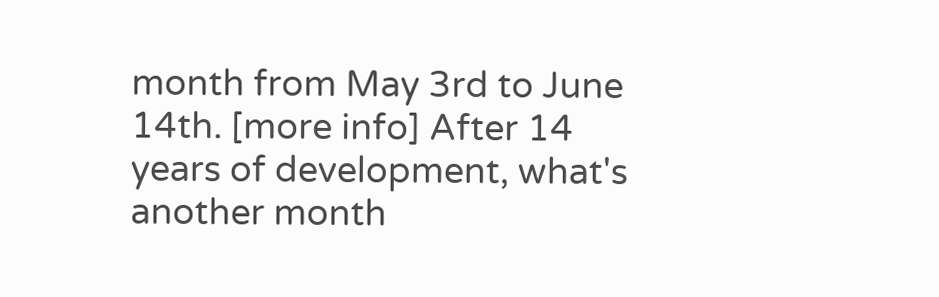month from May 3rd to June 14th. [more info] After 14 years of development, what's another month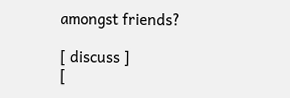amongst friends?

[ discuss ]
[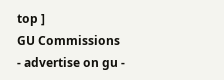top ]
GU Commissions
- advertise on gu -